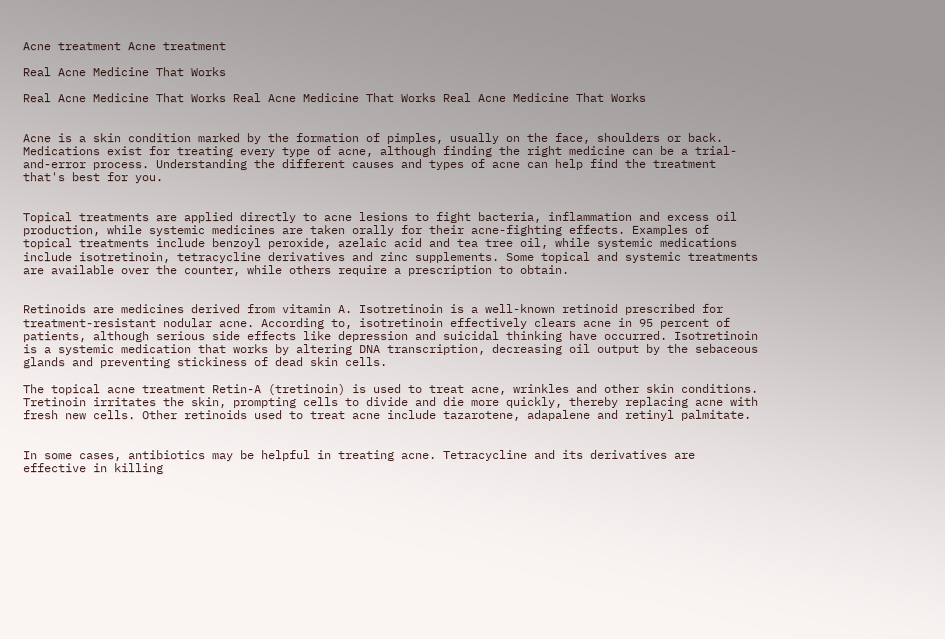Acne treatment Acne treatment

Real Acne Medicine That Works

Real Acne Medicine That Works Real Acne Medicine That Works Real Acne Medicine That Works


Acne is a skin condition marked by the formation of pimples, usually on the face, shoulders or back. Medications exist for treating every type of acne, although finding the right medicine can be a trial-and-error process. Understanding the different causes and types of acne can help find the treatment that's best for you.


Topical treatments are applied directly to acne lesions to fight bacteria, inflammation and excess oil production, while systemic medicines are taken orally for their acne-fighting effects. Examples of topical treatments include benzoyl peroxide, azelaic acid and tea tree oil, while systemic medications include isotretinoin, tetracycline derivatives and zinc supplements. Some topical and systemic treatments are available over the counter, while others require a prescription to obtain.


Retinoids are medicines derived from vitamin A. Isotretinoin is a well-known retinoid prescribed for treatment-resistant nodular acne. According to, isotretinoin effectively clears acne in 95 percent of patients, although serious side effects like depression and suicidal thinking have occurred. Isotretinoin is a systemic medication that works by altering DNA transcription, decreasing oil output by the sebaceous glands and preventing stickiness of dead skin cells.

The topical acne treatment Retin-A (tretinoin) is used to treat acne, wrinkles and other skin conditions. Tretinoin irritates the skin, prompting cells to divide and die more quickly, thereby replacing acne with fresh new cells. Other retinoids used to treat acne include tazarotene, adapalene and retinyl palmitate.


In some cases, antibiotics may be helpful in treating acne. Tetracycline and its derivatives are effective in killing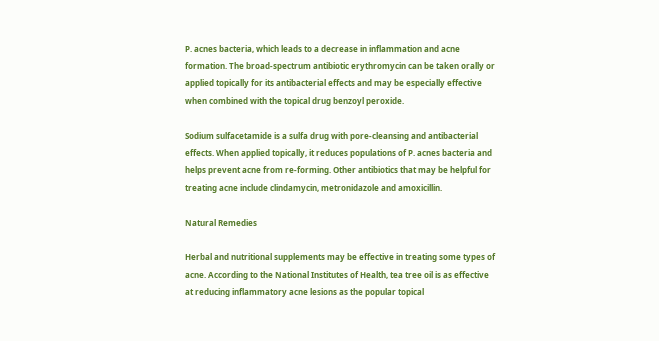P. acnes bacteria, which leads to a decrease in inflammation and acne formation. The broad-spectrum antibiotic erythromycin can be taken orally or applied topically for its antibacterial effects and may be especially effective when combined with the topical drug benzoyl peroxide.

Sodium sulfacetamide is a sulfa drug with pore-cleansing and antibacterial effects. When applied topically, it reduces populations of P. acnes bacteria and helps prevent acne from re-forming. Other antibiotics that may be helpful for treating acne include clindamycin, metronidazole and amoxicillin.

Natural Remedies

Herbal and nutritional supplements may be effective in treating some types of acne. According to the National Institutes of Health, tea tree oil is as effective at reducing inflammatory acne lesions as the popular topical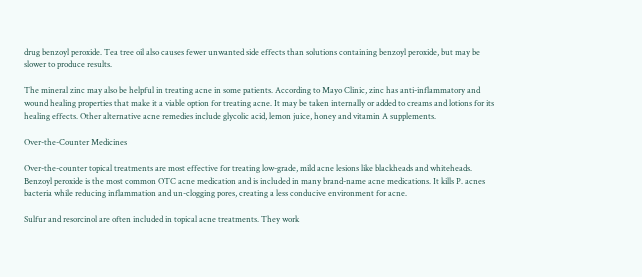drug benzoyl peroxide. Tea tree oil also causes fewer unwanted side effects than solutions containing benzoyl peroxide, but may be slower to produce results.

The mineral zinc may also be helpful in treating acne in some patients. According to Mayo Clinic, zinc has anti-inflammatory and wound healing properties that make it a viable option for treating acne. It may be taken internally or added to creams and lotions for its healing effects. Other alternative acne remedies include glycolic acid, lemon juice, honey and vitamin A supplements.

Over-the-Counter Medicines

Over-the-counter topical treatments are most effective for treating low-grade, mild acne lesions like blackheads and whiteheads. Benzoyl peroxide is the most common OTC acne medication and is included in many brand-name acne medications. It kills P. acnes bacteria while reducing inflammation and un-clogging pores, creating a less conducive environment for acne.

Sulfur and resorcinol are often included in topical acne treatments. They work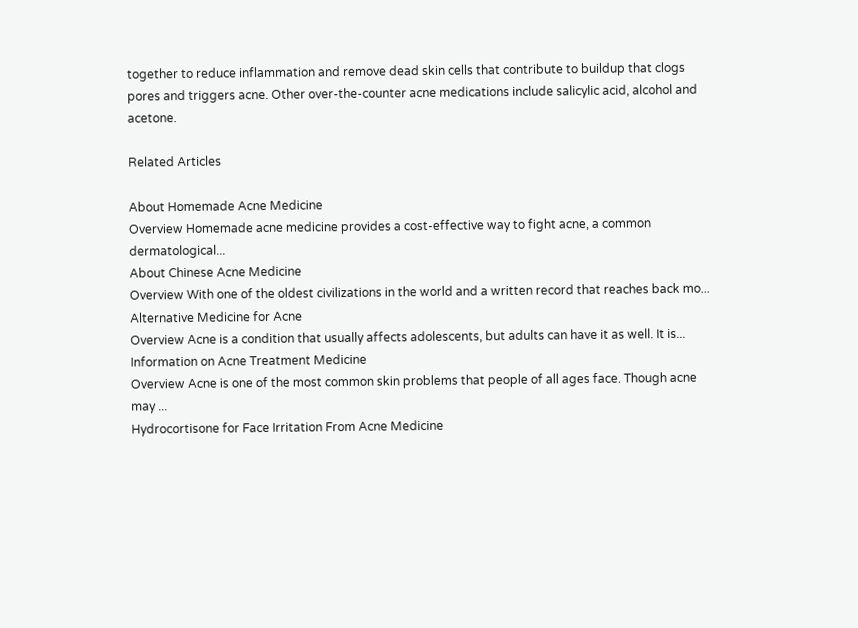together to reduce inflammation and remove dead skin cells that contribute to buildup that clogs pores and triggers acne. Other over-the-counter acne medications include salicylic acid, alcohol and acetone.

Related Articles

About Homemade Acne Medicine
Overview Homemade acne medicine provides a cost-effective way to fight acne, a common dermatological...
About Chinese Acne Medicine
Overview With one of the oldest civilizations in the world and a written record that reaches back mo...
Alternative Medicine for Acne
Overview Acne is a condition that usually affects adolescents, but adults can have it as well. It is...
Information on Acne Treatment Medicine
Overview Acne is one of the most common skin problems that people of all ages face. Though acne may ...
Hydrocortisone for Face Irritation From Acne Medicine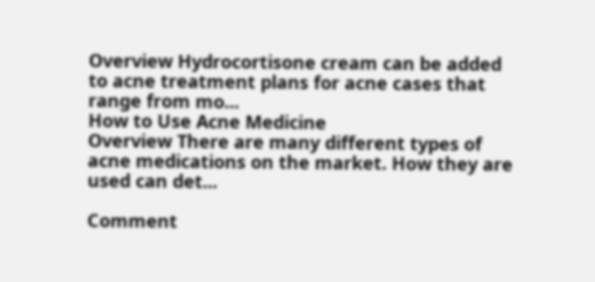Overview Hydrocortisone cream can be added to acne treatment plans for acne cases that range from mo...
How to Use Acne Medicine
Overview There are many different types of acne medications on the market. How they are used can det...

Comment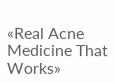«Real Acne Medicine That Works»